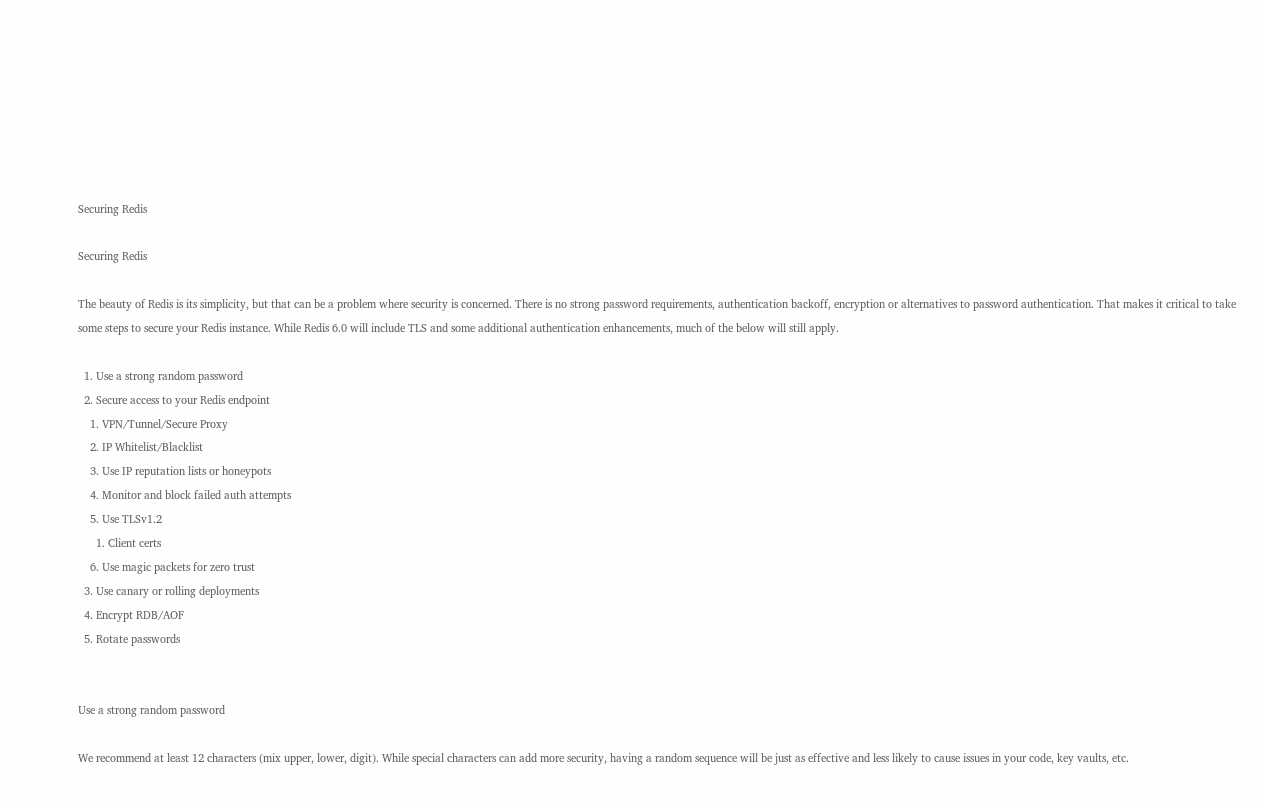Securing Redis

Securing Redis

The beauty of Redis is its simplicity, but that can be a problem where security is concerned. There is no strong password requirements, authentication backoff, encryption or alternatives to password authentication. That makes it critical to take some steps to secure your Redis instance. While Redis 6.0 will include TLS and some additional authentication enhancements, much of the below will still apply.

  1. Use a strong random password
  2. Secure access to your Redis endpoint
    1. VPN/Tunnel/Secure Proxy
    2. IP Whitelist/Blacklist
    3. Use IP reputation lists or honeypots
    4. Monitor and block failed auth attempts
    5. Use TLSv1.2
      1. Client certs
    6. Use magic packets for zero trust
  3. Use canary or rolling deployments
  4. Encrypt RDB/AOF
  5. Rotate passwords


Use a strong random password

We recommend at least 12 characters (mix upper, lower, digit). While special characters can add more security, having a random sequence will be just as effective and less likely to cause issues in your code, key vaults, etc.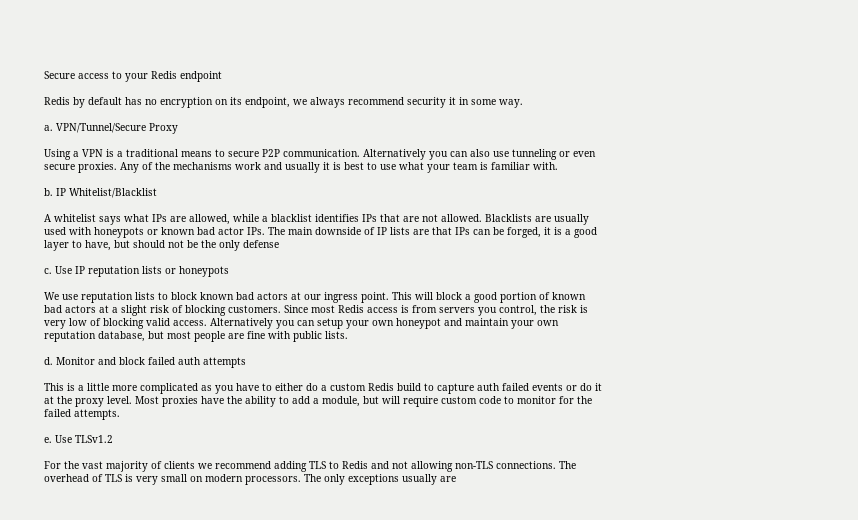Secure access to your Redis endpoint

Redis by default has no encryption on its endpoint, we always recommend security it in some way.

a. VPN/Tunnel/Secure Proxy

Using a VPN is a traditional means to secure P2P communication. Alternatively you can also use tunneling or even secure proxies. Any of the mechanisms work and usually it is best to use what your team is familiar with.

b. IP Whitelist/Blacklist

A whitelist says what IPs are allowed, while a blacklist identifies IPs that are not allowed. Blacklists are usually used with honeypots or known bad actor IPs. The main downside of IP lists are that IPs can be forged, it is a good layer to have, but should not be the only defense

c. Use IP reputation lists or honeypots

We use reputation lists to block known bad actors at our ingress point. This will block a good portion of known bad actors at a slight risk of blocking customers. Since most Redis access is from servers you control, the risk is very low of blocking valid access. Alternatively you can setup your own honeypot and maintain your own reputation database, but most people are fine with public lists.

d. Monitor and block failed auth attempts

This is a little more complicated as you have to either do a custom Redis build to capture auth failed events or do it at the proxy level. Most proxies have the ability to add a module, but will require custom code to monitor for the failed attempts.

e. Use TLSv1.2

For the vast majority of clients we recommend adding TLS to Redis and not allowing non-TLS connections. The overhead of TLS is very small on modern processors. The only exceptions usually are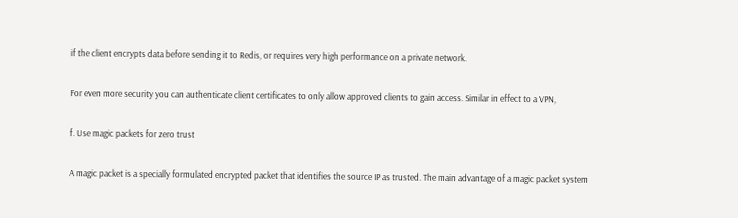if the client encrypts data before sending it to Redis, or requires very high performance on a private network.

For even more security you can authenticate client certificates to only allow approved clients to gain access. Similar in effect to a VPN,

f. Use magic packets for zero trust

A magic packet is a specially formulated encrypted packet that identifies the source IP as trusted. The main advantage of a magic packet system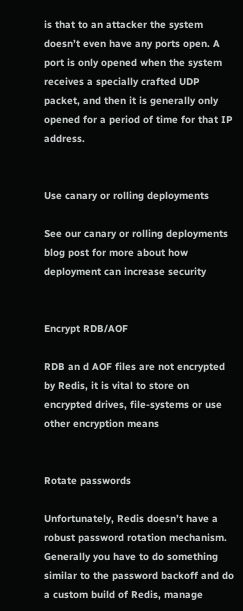is that to an attacker the system doesn’t even have any ports open. A port is only opened when the system receives a specially crafted UDP packet, and then it is generally only opened for a period of time for that IP address.


Use canary or rolling deployments

See our canary or rolling deployments blog post for more about how deployment can increase security


Encrypt RDB/AOF

RDB an d AOF files are not encrypted by Redis, it is vital to store on encrypted drives, file-systems or use other encryption means


Rotate passwords

Unfortunately, Redis doesn’t have a robust password rotation mechanism. Generally you have to do something similar to the password backoff and do a custom build of Redis, manage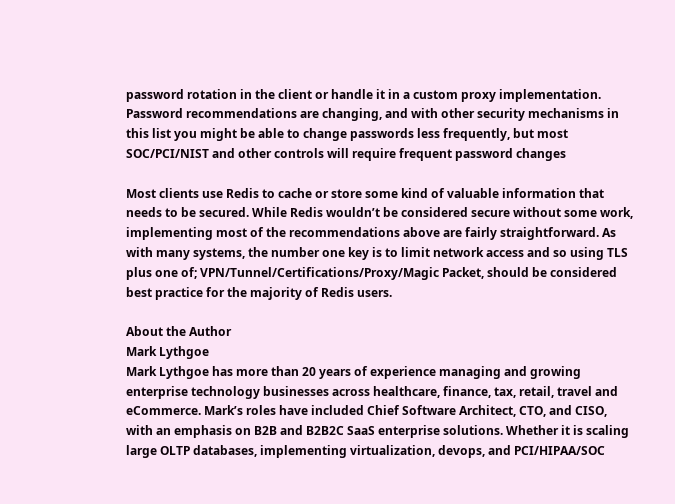password rotation in the client or handle it in a custom proxy implementation. Password recommendations are changing, and with other security mechanisms in this list you might be able to change passwords less frequently, but most SOC/PCI/NIST and other controls will require frequent password changes

Most clients use Redis to cache or store some kind of valuable information that needs to be secured. While Redis wouldn’t be considered secure without some work, implementing most of the recommendations above are fairly straightforward. As with many systems, the number one key is to limit network access and so using TLS plus one of; VPN/Tunnel/Certifications/Proxy/Magic Packet, should be considered best practice for the majority of Redis users.

About the Author
Mark Lythgoe
Mark Lythgoe has more than 20 years of experience managing and growing enterprise technology businesses across healthcare, finance, tax, retail, travel and eCommerce. Mark’s roles have included Chief Software Architect, CTO, and CISO, with an emphasis on B2B and B2B2C SaaS enterprise solutions. Whether it is scaling large OLTP databases, implementing virtualization, devops, and PCI/HIPAA/SOC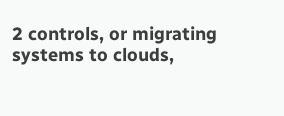2 controls, or migrating systems to clouds,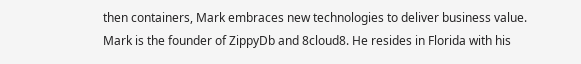then containers, Mark embraces new technologies to deliver business value. Mark is the founder of ZippyDb and 8cloud8. He resides in Florida with his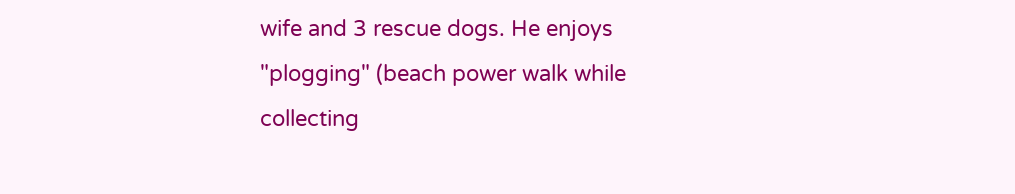wife and 3 rescue dogs. He enjoys "plogging" (beach power walk while collecting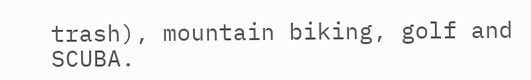trash), mountain biking, golf and SCUBA.